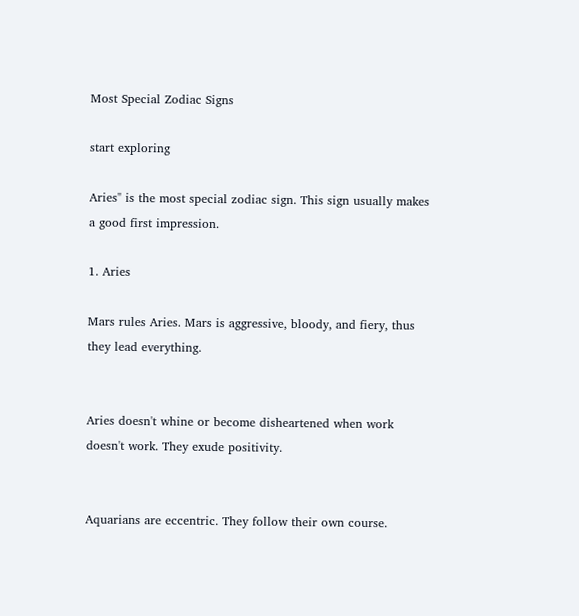Most Special Zodiac Signs

start exploring

Aries" is the most special zodiac sign. This sign usually makes a good first impression.

1. Aries

Mars rules Aries. Mars is aggressive, bloody, and fiery, thus they lead everything.


Aries doesn't whine or become disheartened when work doesn't work. They exude positivity.


Aquarians are eccentric. They follow their own course.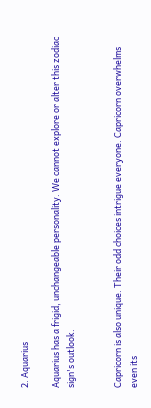2. Aquarius

Aquarius has a frigid, unchangeable personality. We cannot explore or alter this zodiac sign's outlook.


Capricorn is also unique. Their odd choices intrigue everyone. Capricorn overwhelms even its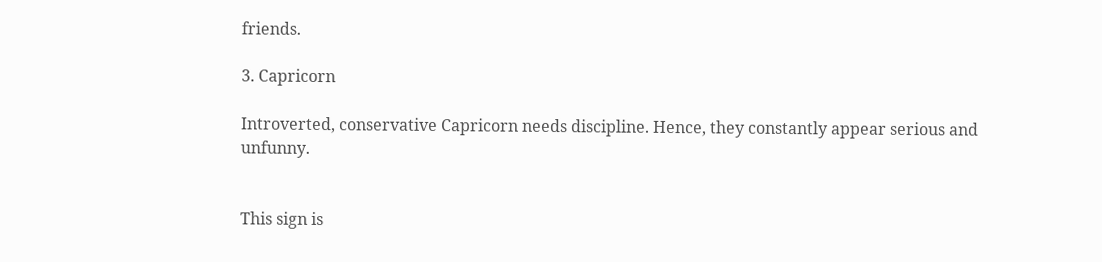friends.

3. Capricorn

Introverted, conservative Capricorn needs discipline. Hence, they constantly appear serious and unfunny.


This sign is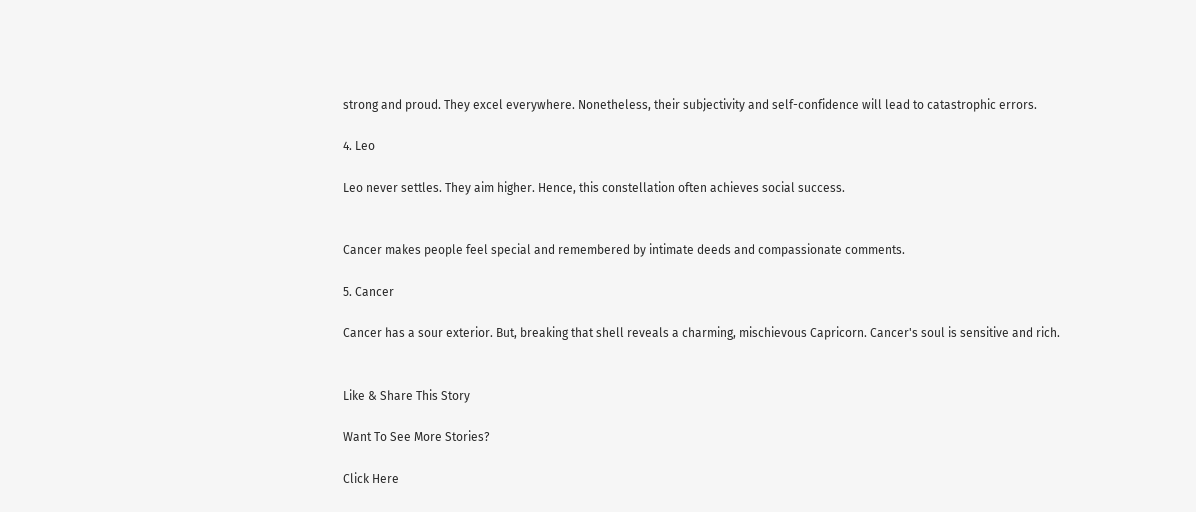strong and proud. They excel everywhere. Nonetheless, their subjectivity and self-confidence will lead to catastrophic errors.

4. Leo

Leo never settles. They aim higher. Hence, this constellation often achieves social success.


Cancer makes people feel special and remembered by intimate deeds and compassionate comments.

5. Cancer

Cancer has a sour exterior. But, breaking that shell reveals a charming, mischievous Capricorn. Cancer's soul is sensitive and rich.


Like & Share This Story

Want To See More Stories?

Click Here